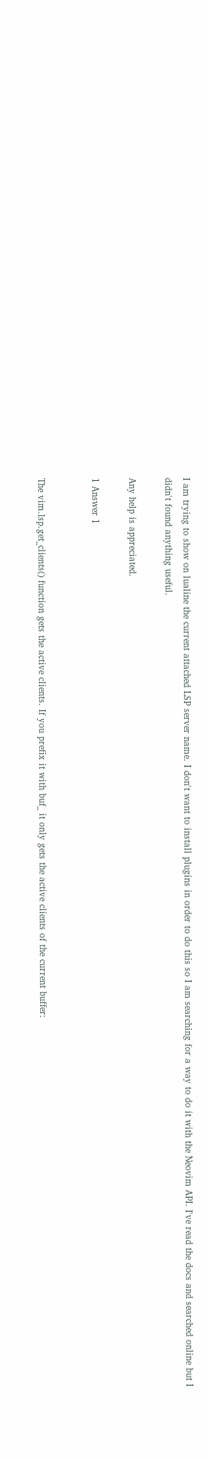I am trying to show on lualine the current attached LSP server name. I don't want to install plugins in order to do this so I am searching for a way to do it with the Neovim API. I've read the docs and searched online but I didn't found anything useful.

Any help is appreciated.

1 Answer 1


The vim.lsp.get_clients() function gets the active clients. If you prefix it with buf_ it only gets the active clients of the current buffer: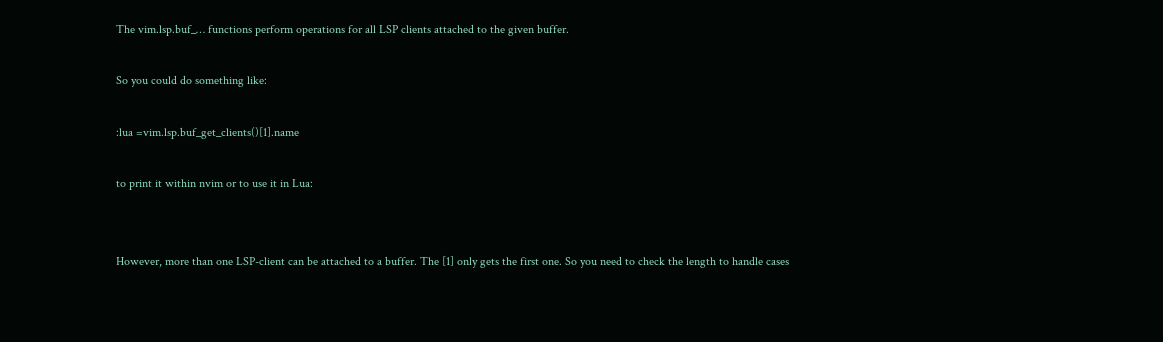The vim.lsp.buf_… functions perform operations for all LSP clients attached to the given buffer.

So you could do something like:

:lua =vim.lsp.buf_get_clients()[1].name

to print it within nvim or to use it in Lua:


However, more than one LSP-client can be attached to a buffer. The [1] only gets the first one. So you need to check the length to handle cases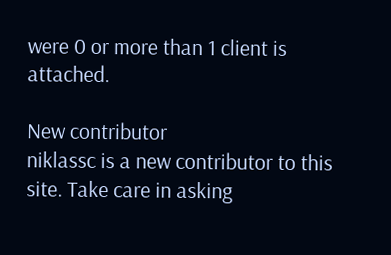were 0 or more than 1 client is attached.

New contributor
niklassc is a new contributor to this site. Take care in asking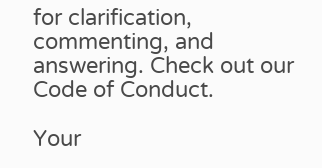for clarification, commenting, and answering. Check out our Code of Conduct.

Your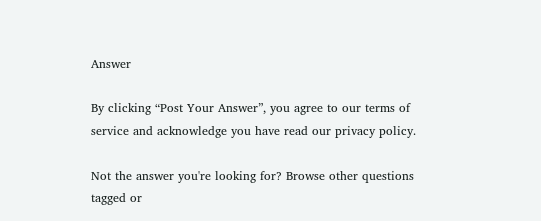Answer

By clicking “Post Your Answer”, you agree to our terms of service and acknowledge you have read our privacy policy.

Not the answer you're looking for? Browse other questions tagged or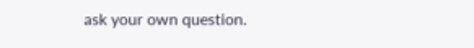ask your own question.